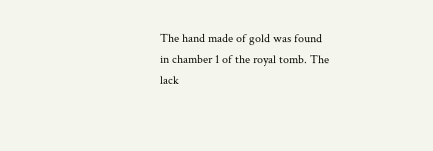The hand made of gold was found
in chamber 1 of the royal tomb. The
lack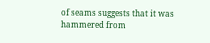of seams suggests that it was
hammered from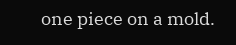one piece on a mold.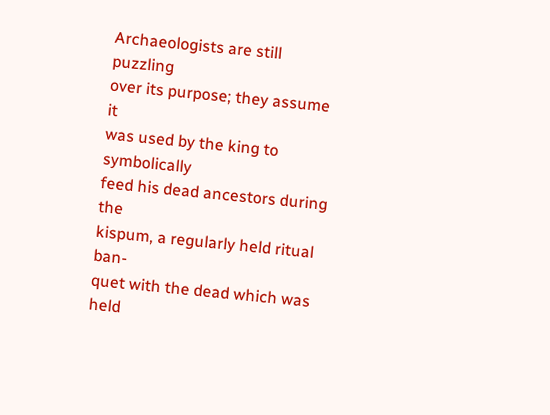Archaeologists are still puzzling
over its purpose; they assume it
was used by the king to symbolically
feed his dead ancestors during the
kispum, a regularly held ritual ban-
quet with the dead which was held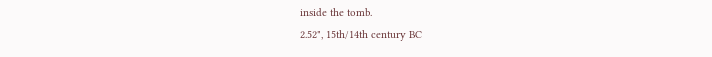inside the tomb.
2.52", 15th/14th century BC